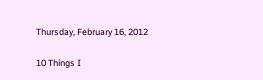Thursday, February 16, 2012

10 Things I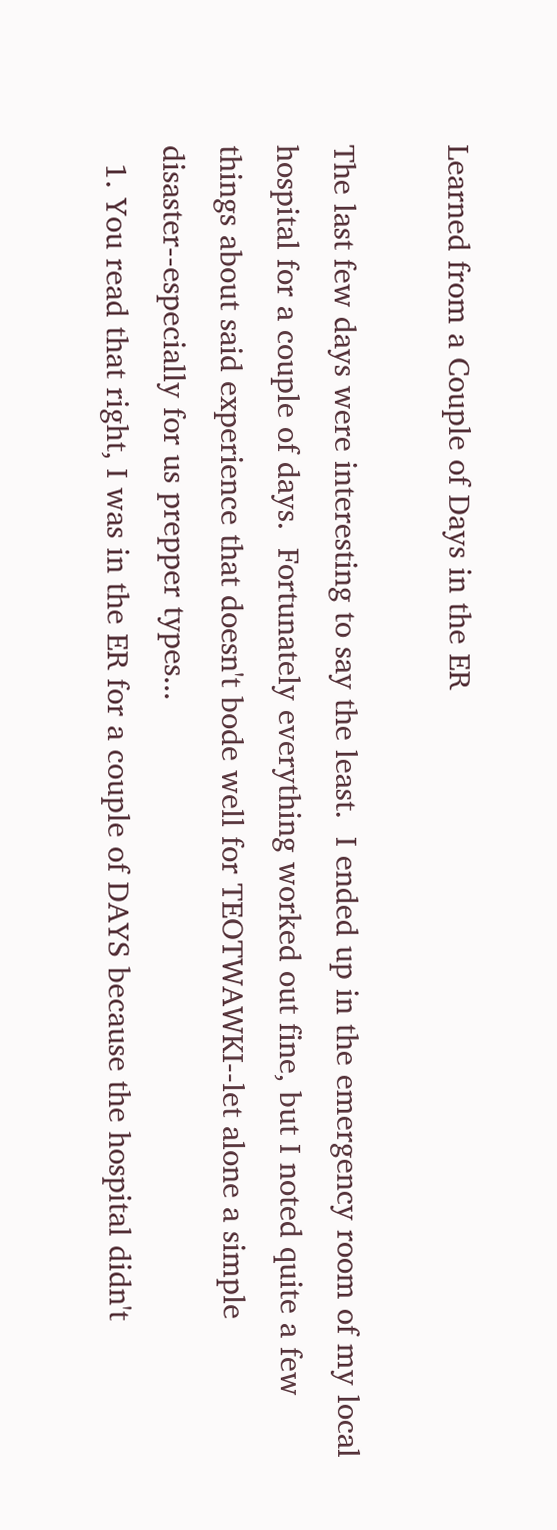Learned from a Couple of Days in the ER

The last few days were interesting to say the least.  I ended up in the emergency room of my local hospital for a couple of days.  Fortunately everything worked out fine, but I noted quite a few things about said experience that doesn't bode well for TEOTWAWKI--let alone a simple disaster--especially for us prepper types...
  1. You read that right, I was in the ER for a couple of DAYS because the hospital didn't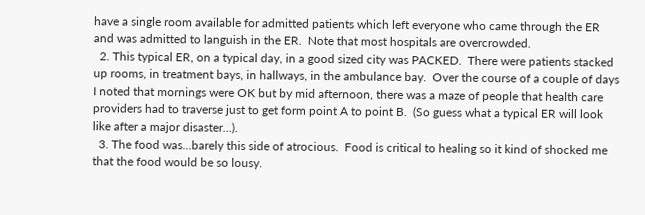have a single room available for admitted patients which left everyone who came through the ER and was admitted to languish in the ER.  Note that most hospitals are overcrowded.
  2. This typical ER, on a typical day, in a good sized city was PACKED.  There were patients stacked up rooms, in treatment bays, in hallways, in the ambulance bay.  Over the course of a couple of days I noted that mornings were OK but by mid afternoon, there was a maze of people that health care providers had to traverse just to get form point A to point B.  (So guess what a typical ER will look like after a major disaster...).
  3. The food was...barely this side of atrocious.  Food is critical to healing so it kind of shocked me that the food would be so lousy.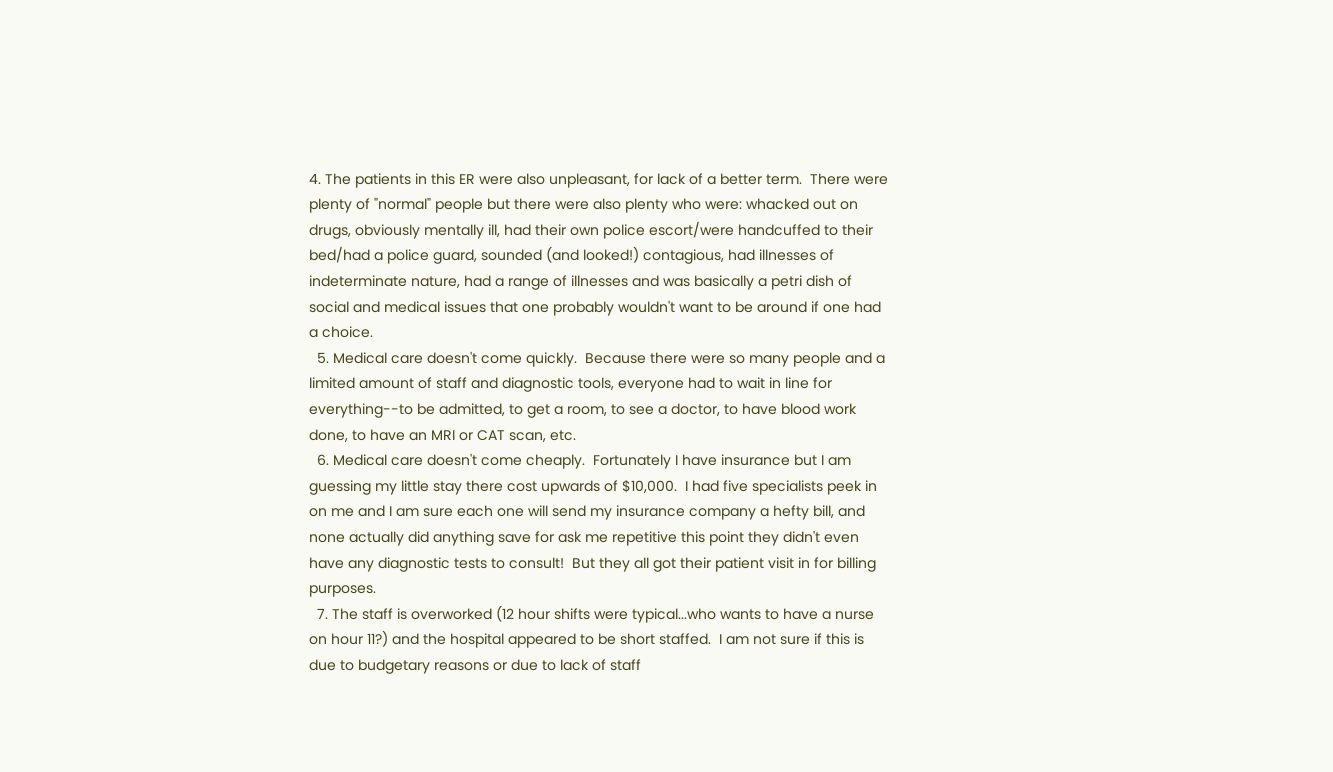4. The patients in this ER were also unpleasant, for lack of a better term.  There were plenty of "normal" people but there were also plenty who were: whacked out on drugs, obviously mentally ill, had their own police escort/were handcuffed to their bed/had a police guard, sounded (and looked!) contagious, had illnesses of indeterminate nature, had a range of illnesses and was basically a petri dish of social and medical issues that one probably wouldn't want to be around if one had a choice.
  5. Medical care doesn't come quickly.  Because there were so many people and a limited amount of staff and diagnostic tools, everyone had to wait in line for everything--to be admitted, to get a room, to see a doctor, to have blood work done, to have an MRI or CAT scan, etc.
  6. Medical care doesn't come cheaply.  Fortunately I have insurance but I am guessing my little stay there cost upwards of $10,000.  I had five specialists peek in on me and I am sure each one will send my insurance company a hefty bill, and none actually did anything save for ask me repetitive this point they didn't even have any diagnostic tests to consult!  But they all got their patient visit in for billing purposes.
  7. The staff is overworked (12 hour shifts were typical...who wants to have a nurse on hour 11?) and the hospital appeared to be short staffed.  I am not sure if this is due to budgetary reasons or due to lack of staff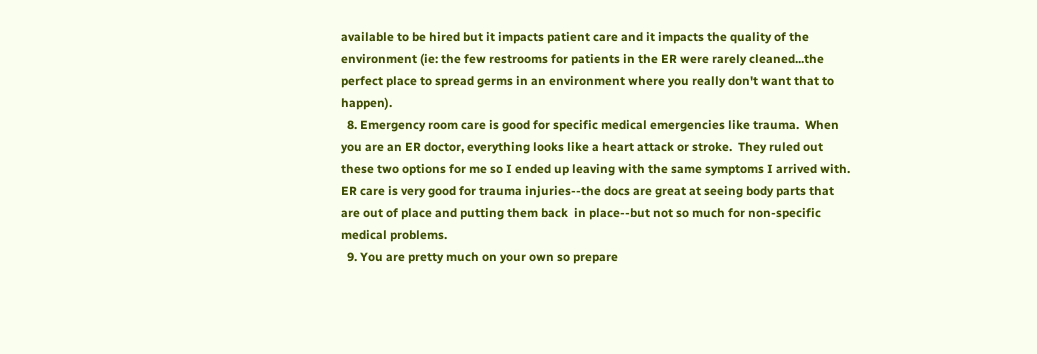available to be hired but it impacts patient care and it impacts the quality of the environment (ie: the few restrooms for patients in the ER were rarely cleaned...the perfect place to spread germs in an environment where you really don't want that to happen).
  8. Emergency room care is good for specific medical emergencies like trauma.  When you are an ER doctor, everything looks like a heart attack or stroke.  They ruled out these two options for me so I ended up leaving with the same symptoms I arrived with.  ER care is very good for trauma injuries--the docs are great at seeing body parts that are out of place and putting them back  in place--but not so much for non-specific medical problems.
  9. You are pretty much on your own so prepare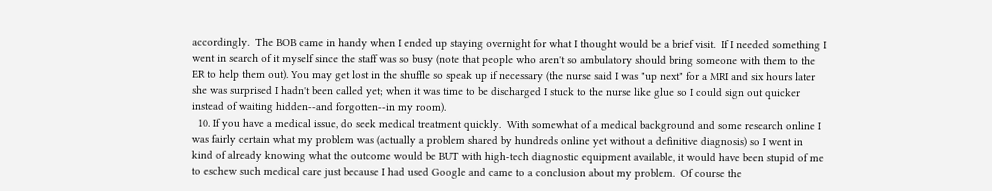accordingly.  The BOB came in handy when I ended up staying overnight for what I thought would be a brief visit.  If I needed something I went in search of it myself since the staff was so busy (note that people who aren't so ambulatory should bring someone with them to the ER to help them out). You may get lost in the shuffle so speak up if necessary (the nurse said I was "up next" for a MRI and six hours later she was surprised I hadn't been called yet; when it was time to be discharged I stuck to the nurse like glue so I could sign out quicker instead of waiting hidden--and forgotten--in my room).
  10. If you have a medical issue, do seek medical treatment quickly.  With somewhat of a medical background and some research online I was fairly certain what my problem was (actually a problem shared by hundreds online yet without a definitive diagnosis) so I went in kind of already knowing what the outcome would be BUT with high-tech diagnostic equipment available, it would have been stupid of me to eschew such medical care just because I had used Google and came to a conclusion about my problem.  Of course the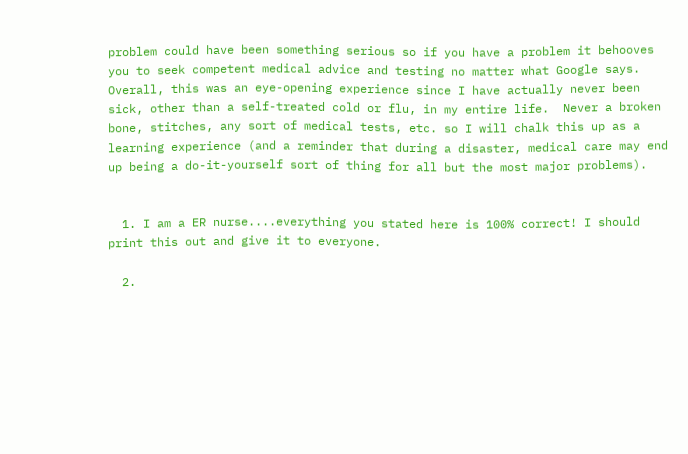problem could have been something serious so if you have a problem it behooves you to seek competent medical advice and testing no matter what Google says.
Overall, this was an eye-opening experience since I have actually never been sick, other than a self-treated cold or flu, in my entire life.  Never a broken bone, stitches, any sort of medical tests, etc. so I will chalk this up as a learning experience (and a reminder that during a disaster, medical care may end up being a do-it-yourself sort of thing for all but the most major problems).


  1. I am a ER nurse....everything you stated here is 100% correct! I should print this out and give it to everyone.

  2.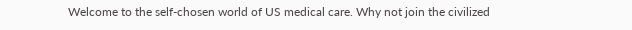Welcome to the self-chosen world of US medical care. Why not join the civilized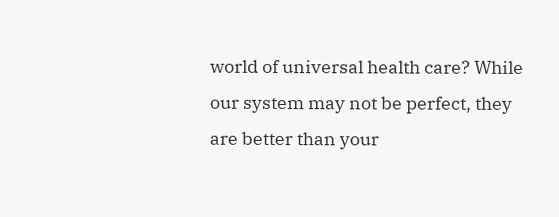world of universal health care? While our system may not be perfect, they are better than your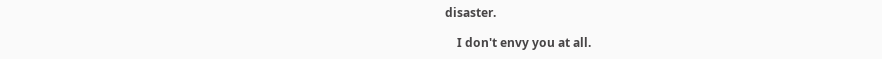disaster.

    I don't envy you at all.